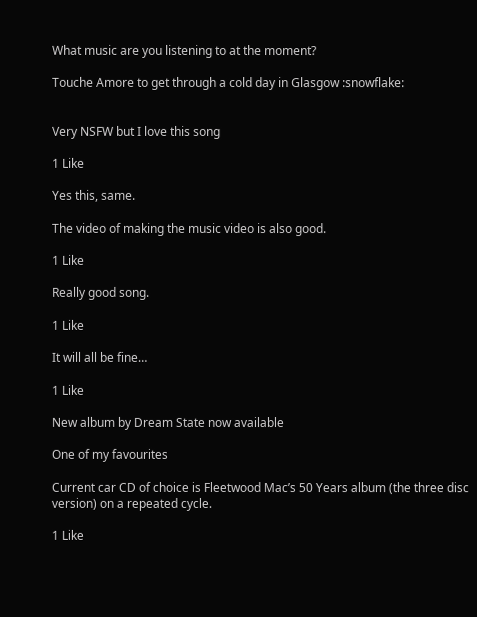What music are you listening to at the moment?

Touche Amore to get through a cold day in Glasgow :snowflake:


Very NSFW but I love this song

1 Like

Yes this, same.

The video of making the music video is also good.

1 Like

Really good song.

1 Like

It will all be fine…

1 Like

New album by Dream State now available

One of my favourites

Current car CD of choice is Fleetwood Mac’s 50 Years album (the three disc version) on a repeated cycle.

1 Like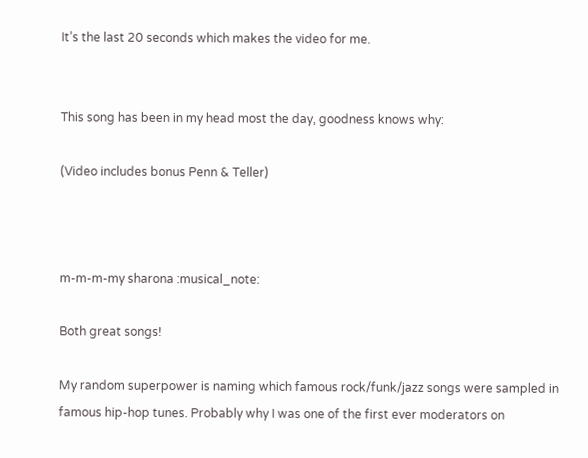It’s the last 20 seconds which makes the video for me.


This song has been in my head most the day, goodness knows why:

(Video includes bonus Penn & Teller)



m-m-m-my sharona :musical_note:

Both great songs!

My random superpower is naming which famous rock/funk/jazz songs were sampled in famous hip-hop tunes. Probably why I was one of the first ever moderators on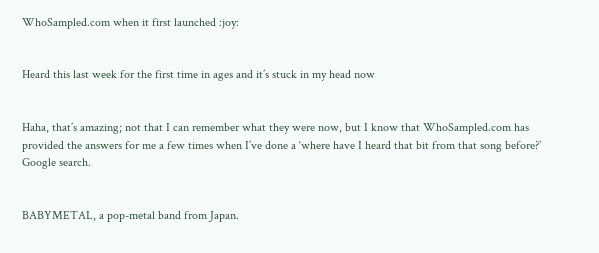WhoSampled.com when it first launched :joy:


Heard this last week for the first time in ages and it’s stuck in my head now


Haha, that’s amazing; not that I can remember what they were now, but I know that WhoSampled.com has provided the answers for me a few times when I’ve done a ‘where have I heard that bit from that song before?’ Google search.


BABYMETAL, a pop-metal band from Japan.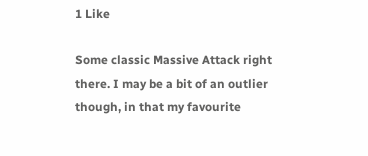1 Like

Some classic Massive Attack right there. I may be a bit of an outlier though, in that my favourite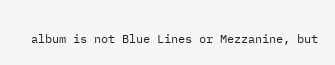album is not Blue Lines or Mezzanine, but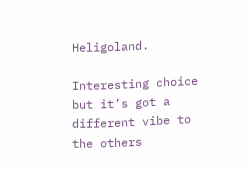Heligoland.

Interesting choice but it’s got a different vibe to the others